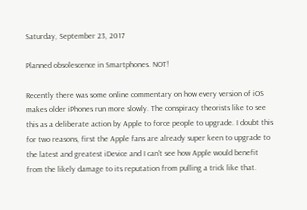Saturday, September 23, 2017

Planned obsolescence in Smartphones. NOT!

Recently there was some online commentary on how every version of iOS makes older iPhones run more slowly. The conspiracy theorists like to see this as a deliberate action by Apple to force people to upgrade. I doubt this for two reasons, first the Apple fans are already super keen to upgrade to the latest and greatest iDevice and I can't see how Apple would benefit from the likely damage to its reputation from pulling a trick like that.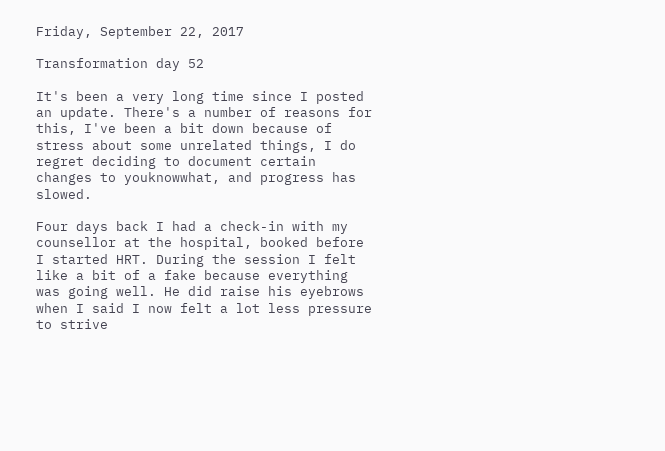Friday, September 22, 2017

Transformation day 52

It's been a very long time since I posted an update. There's a number of reasons for this, I've been a bit down because of stress about some unrelated things, I do regret deciding to document certain changes to youknowwhat, and progress has slowed.

Four days back I had a check-in with my counsellor at the hospital, booked before I started HRT. During the session I felt like a bit of a fake because everything was going well. He did raise his eyebrows when I said I now felt a lot less pressure to strive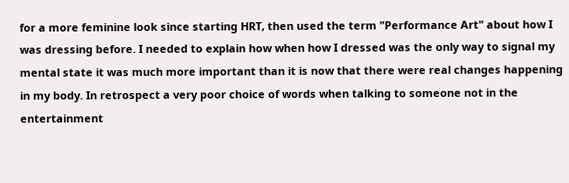for a more feminine look since starting HRT, then used the term "Performance Art" about how I was dressing before. I needed to explain how when how I dressed was the only way to signal my mental state it was much more important than it is now that there were real changes happening in my body. In retrospect a very poor choice of words when talking to someone not in the entertainment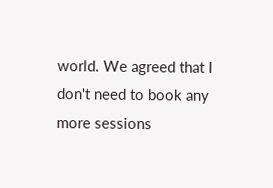world. We agreed that I don't need to book any more sessions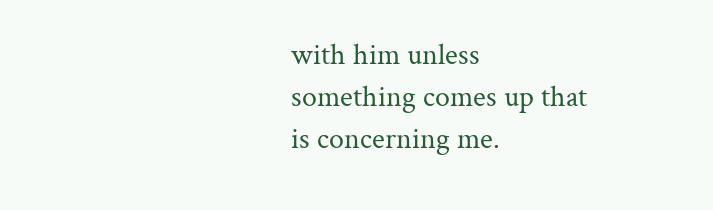with him unless something comes up that is concerning me.